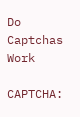Do Captchas Work

CAPTCHA: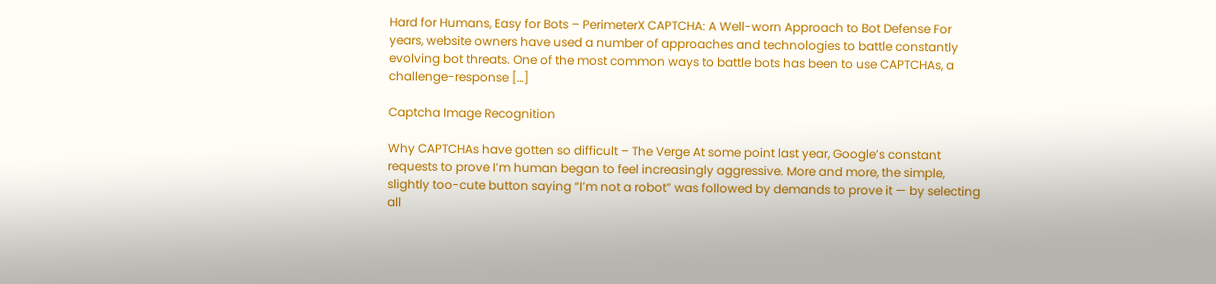Hard for Humans, Easy for Bots – PerimeterX CAPTCHA: A Well-worn Approach to Bot Defense For years, website owners have used a number of approaches and technologies to battle constantly evolving bot threats. One of the most common ways to battle bots has been to use CAPTCHAs, a challenge-response […]

Captcha Image Recognition

Why CAPTCHAs have gotten so difficult – The Verge At some point last year, Google’s constant requests to prove I’m human began to feel increasingly aggressive. More and more, the simple, slightly too-cute button saying “I’m not a robot” was followed by demands to prove it — by selecting all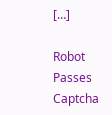[…]

Robot Passes Captcha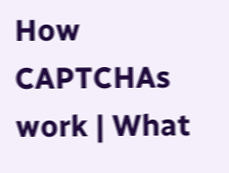How CAPTCHAs work | What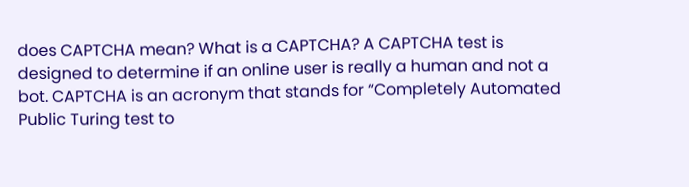does CAPTCHA mean? What is a CAPTCHA? A CAPTCHA test is designed to determine if an online user is really a human and not a bot. CAPTCHA is an acronym that stands for “Completely Automated Public Turing test to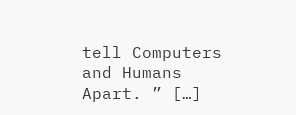tell Computers and Humans Apart. ” […]